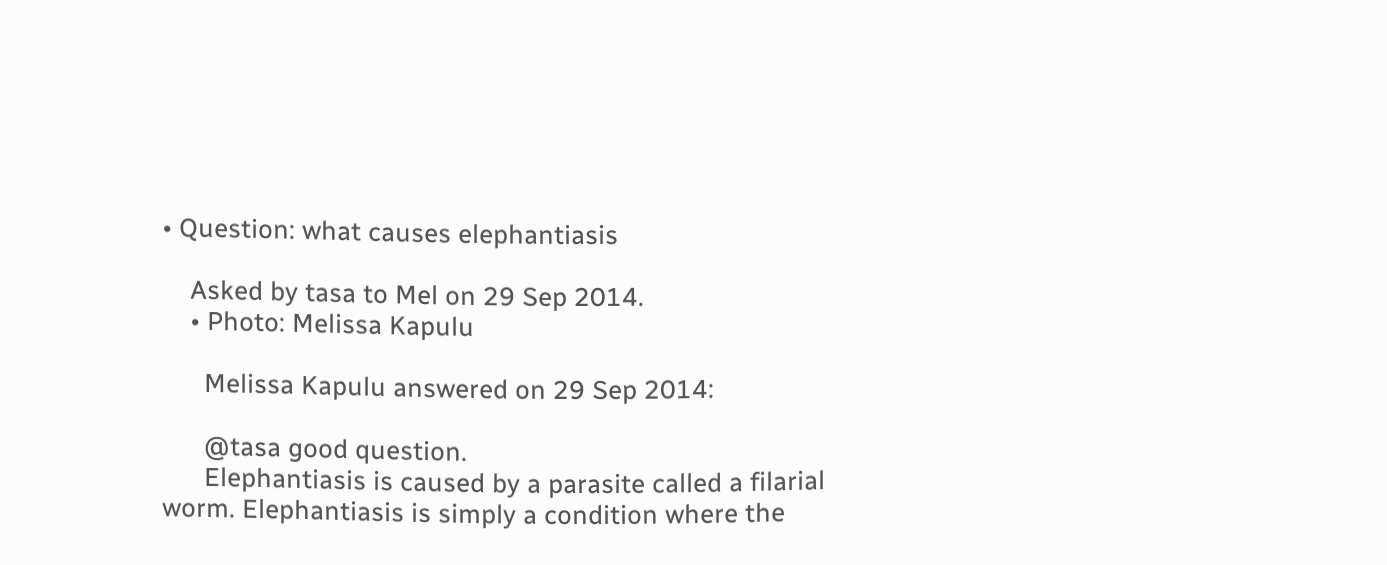• Question: what causes elephantiasis

    Asked by tasa to Mel on 29 Sep 2014.
    • Photo: Melissa Kapulu

      Melissa Kapulu answered on 29 Sep 2014:

      @tasa good question.
      Elephantiasis is caused by a parasite called a filarial worm. Elephantiasis is simply a condition where the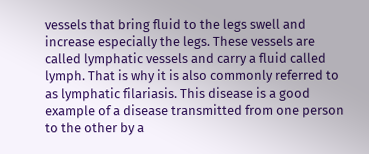vessels that bring fluid to the legs swell and increase especially the legs. These vessels are called lymphatic vessels and carry a fluid called lymph. That is why it is also commonly referred to as lymphatic filariasis. This disease is a good example of a disease transmitted from one person to the other by a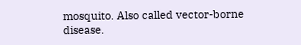mosquito. Also called vector-borne disease.